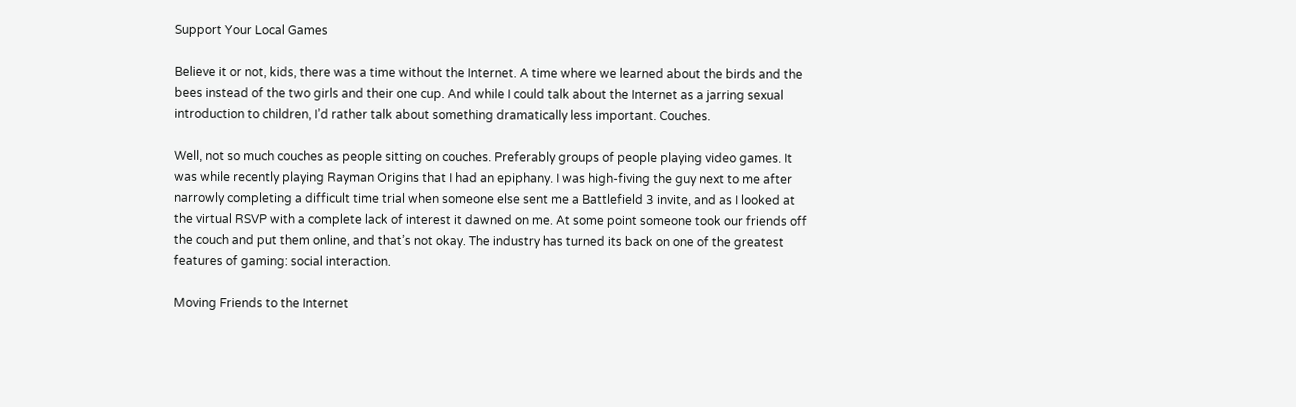Support Your Local Games

Believe it or not, kids, there was a time without the Internet. A time where we learned about the birds and the bees instead of the two girls and their one cup. And while I could talk about the Internet as a jarring sexual introduction to children, I’d rather talk about something dramatically less important. Couches.

Well, not so much couches as people sitting on couches. Preferably groups of people playing video games. It was while recently playing Rayman Origins that I had an epiphany. I was high-fiving the guy next to me after narrowly completing a difficult time trial when someone else sent me a Battlefield 3 invite, and as I looked at the virtual RSVP with a complete lack of interest it dawned on me. At some point someone took our friends off the couch and put them online, and that’s not okay. The industry has turned its back on one of the greatest features of gaming: social interaction.

Moving Friends to the Internet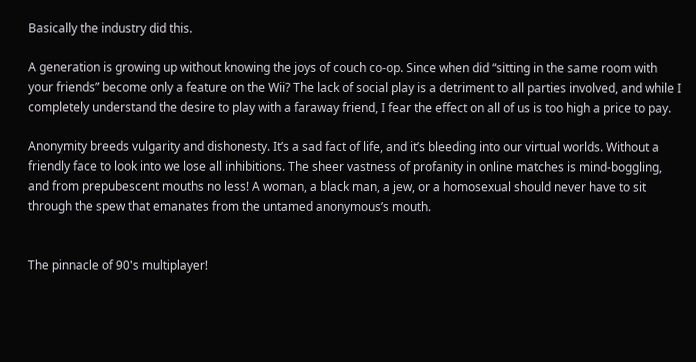Basically the industry did this.

A generation is growing up without knowing the joys of couch co-op. Since when did “sitting in the same room with your friends” become only a feature on the Wii? The lack of social play is a detriment to all parties involved, and while I completely understand the desire to play with a faraway friend, I fear the effect on all of us is too high a price to pay.

Anonymity breeds vulgarity and dishonesty. It’s a sad fact of life, and it’s bleeding into our virtual worlds. Without a friendly face to look into we lose all inhibitions. The sheer vastness of profanity in online matches is mind-boggling, and from prepubescent mouths no less! A woman, a black man, a jew, or a homosexual should never have to sit through the spew that emanates from the untamed anonymous’s mouth.


The pinnacle of 90's multiplayer!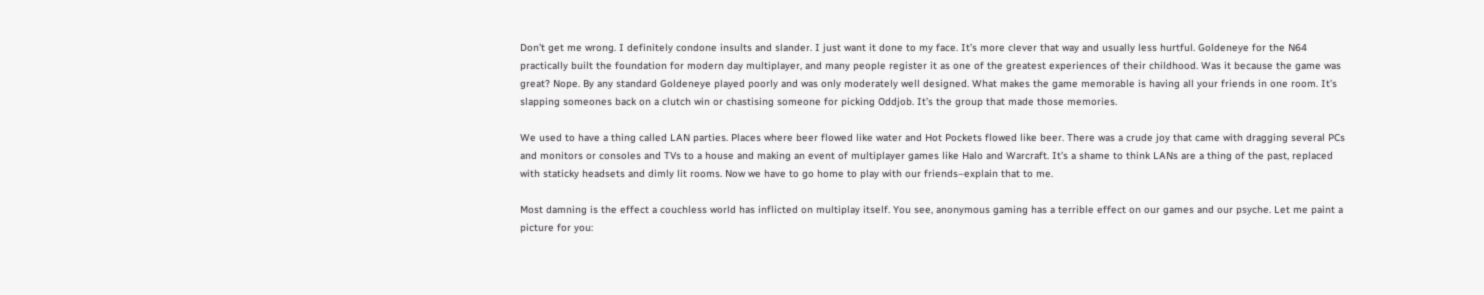Don’t get me wrong. I definitely condone insults and slander. I just want it done to my face. It’s more clever that way and usually less hurtful. Goldeneye for the N64 practically built the foundation for modern day multiplayer, and many people register it as one of the greatest experiences of their childhood. Was it because the game was great? Nope. By any standard Goldeneye played poorly and was only moderately well designed. What makes the game memorable is having all your friends in one room. It’s slapping someones back on a clutch win or chastising someone for picking Oddjob. It’s the group that made those memories.

We used to have a thing called LAN parties. Places where beer flowed like water and Hot Pockets flowed like beer. There was a crude joy that came with dragging several PCs and monitors or consoles and TVs to a house and making an event of multiplayer games like Halo and Warcraft. It’s a shame to think LANs are a thing of the past, replaced with staticky headsets and dimly lit rooms. Now we have to go home to play with our friends–explain that to me.

Most damning is the effect a couchless world has inflicted on multiplay itself. You see, anonymous gaming has a terrible effect on our games and our psyche. Let me paint a picture for you: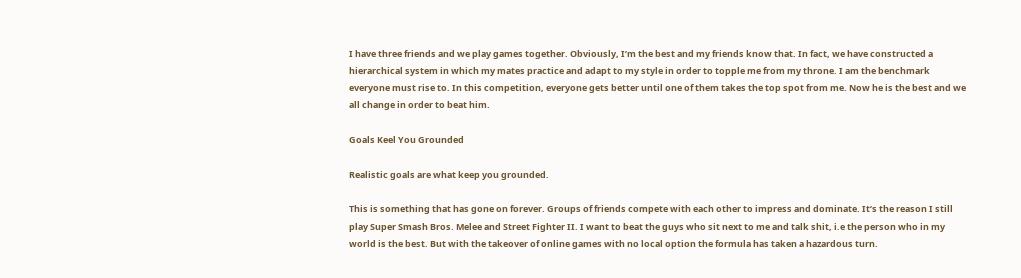I have three friends and we play games together. Obviously, I’m the best and my friends know that. In fact, we have constructed a hierarchical system in which my mates practice and adapt to my style in order to topple me from my throne. I am the benchmark everyone must rise to. In this competition, everyone gets better until one of them takes the top spot from me. Now he is the best and we all change in order to beat him.

Goals Keel You Grounded

Realistic goals are what keep you grounded.

This is something that has gone on forever. Groups of friends compete with each other to impress and dominate. It’s the reason I still play Super Smash Bros. Melee and Street Fighter II. I want to beat the guys who sit next to me and talk shit, i.e the person who in my world is the best. But with the takeover of online games with no local option the formula has taken a hazardous turn.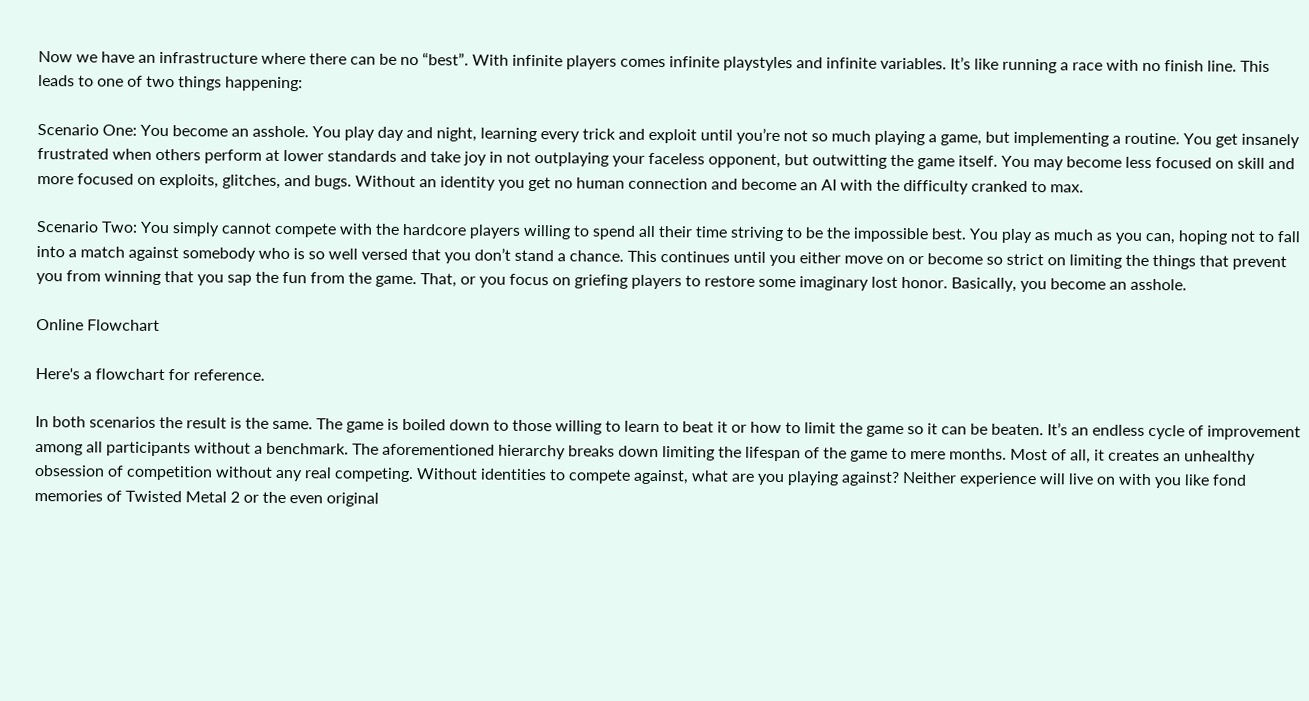Now we have an infrastructure where there can be no “best”. With infinite players comes infinite playstyles and infinite variables. It’s like running a race with no finish line. This leads to one of two things happening:

Scenario One: You become an asshole. You play day and night, learning every trick and exploit until you’re not so much playing a game, but implementing a routine. You get insanely frustrated when others perform at lower standards and take joy in not outplaying your faceless opponent, but outwitting the game itself. You may become less focused on skill and more focused on exploits, glitches, and bugs. Without an identity you get no human connection and become an AI with the difficulty cranked to max.

Scenario Two: You simply cannot compete with the hardcore players willing to spend all their time striving to be the impossible best. You play as much as you can, hoping not to fall into a match against somebody who is so well versed that you don’t stand a chance. This continues until you either move on or become so strict on limiting the things that prevent you from winning that you sap the fun from the game. That, or you focus on griefing players to restore some imaginary lost honor. Basically, you become an asshole.

Online Flowchart

Here's a flowchart for reference.

In both scenarios the result is the same. The game is boiled down to those willing to learn to beat it or how to limit the game so it can be beaten. It’s an endless cycle of improvement among all participants without a benchmark. The aforementioned hierarchy breaks down limiting the lifespan of the game to mere months. Most of all, it creates an unhealthy obsession of competition without any real competing. Without identities to compete against, what are you playing against? Neither experience will live on with you like fond memories of Twisted Metal 2 or the even original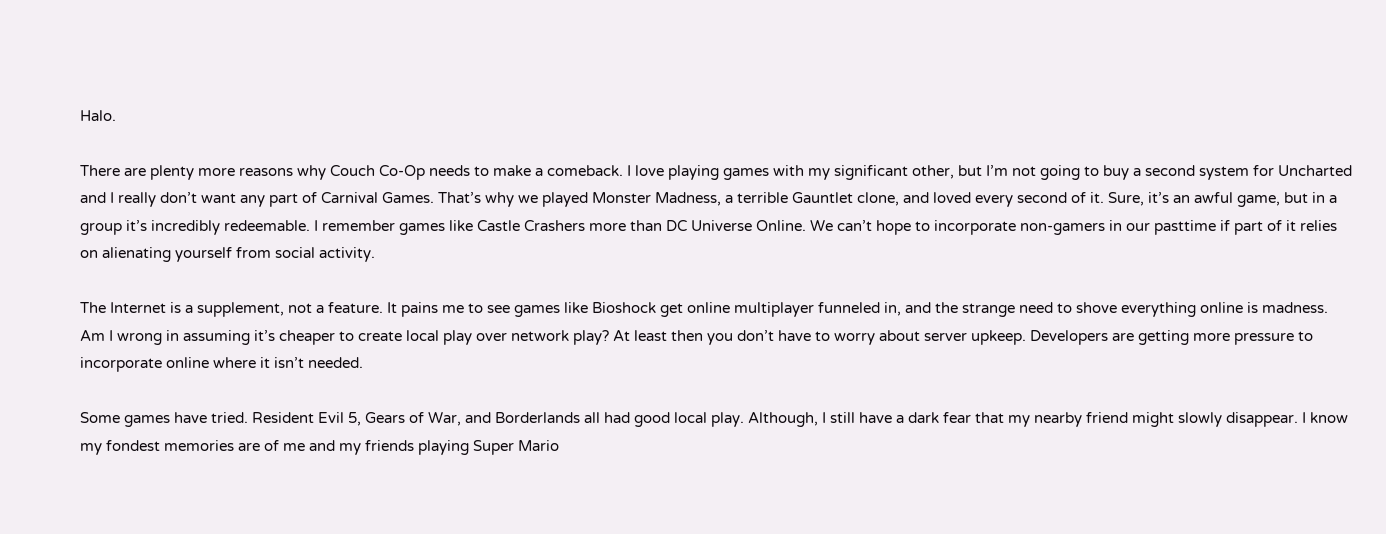Halo.

There are plenty more reasons why Couch Co-Op needs to make a comeback. I love playing games with my significant other, but I’m not going to buy a second system for Uncharted and I really don’t want any part of Carnival Games. That’s why we played Monster Madness, a terrible Gauntlet clone, and loved every second of it. Sure, it’s an awful game, but in a group it’s incredibly redeemable. I remember games like Castle Crashers more than DC Universe Online. We can’t hope to incorporate non-gamers in our pasttime if part of it relies on alienating yourself from social activity.

The Internet is a supplement, not a feature. It pains me to see games like Bioshock get online multiplayer funneled in, and the strange need to shove everything online is madness. Am I wrong in assuming it’s cheaper to create local play over network play? At least then you don’t have to worry about server upkeep. Developers are getting more pressure to incorporate online where it isn’t needed.

Some games have tried. Resident Evil 5, Gears of War, and Borderlands all had good local play. Although, I still have a dark fear that my nearby friend might slowly disappear. I know my fondest memories are of me and my friends playing Super Mario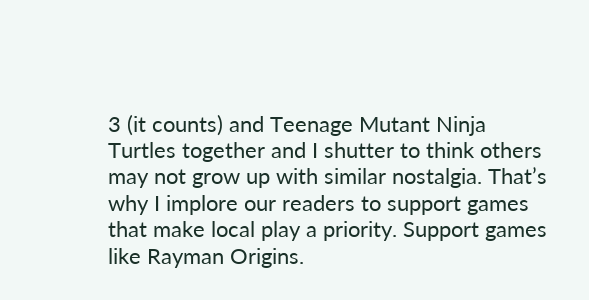3 (it counts) and Teenage Mutant Ninja Turtles together and I shutter to think others may not grow up with similar nostalgia. That’s why I implore our readers to support games that make local play a priority. Support games like Rayman Origins.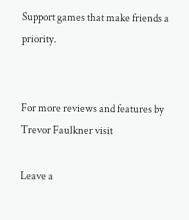Support games that make friends a priority.


For more reviews and features by Trevor Faulkner visit

Leave a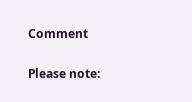Comment

Please note: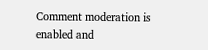Comment moderation is enabled and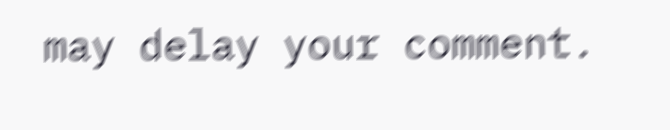may delay your comment.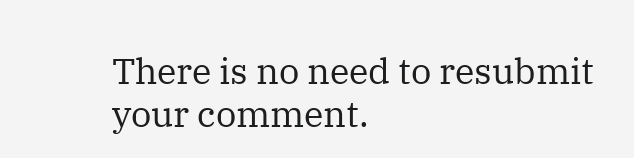There is no need to resubmit your comment.